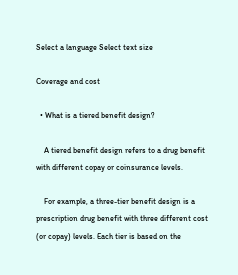Select a language Select text size

Coverage and cost

  • What is a tiered benefit design?

    A tiered benefit design refers to a drug benefit with different copay or coinsurance levels.

    For example, a three-tier benefit design is a prescription drug benefit with three different cost (or copay) levels. Each tier is based on the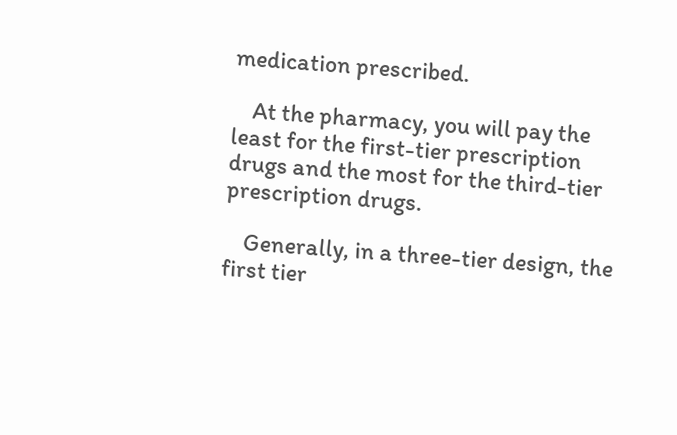medication prescribed.

    At the pharmacy, you will pay the least for the first-tier prescription drugs and the most for the third-tier prescription drugs.

    Generally, in a three-tier design, the first tier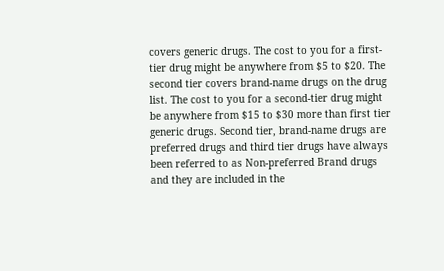covers generic drugs. The cost to you for a first-tier drug might be anywhere from $5 to $20. The second tier covers brand-name drugs on the drug list. The cost to you for a second-tier drug might be anywhere from $15 to $30 more than first tier generic drugs. Second tier, brand-name drugs are preferred drugs and third tier drugs have always been referred to as Non-preferred Brand drugs and they are included in the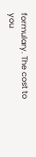formulary. The cost to you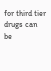for third tier drugs can be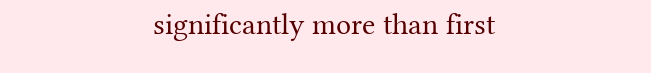significantly more than first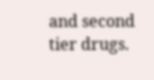and second tier drugs.